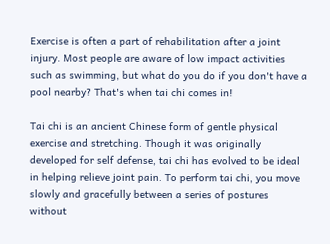Exercise is often a part of rehabilitation after a joint injury. Most people are aware of low impact activities such as swimming, but what do you do if you don't have a pool nearby? That's when tai chi comes in!

Tai chi is an ancient Chinese form of gentle physical exercise and stretching. Though it was originally developed for self defense, tai chi has evolved to be ideal in helping relieve joint pain. To perform tai chi, you move slowly and gracefully between a series of postures without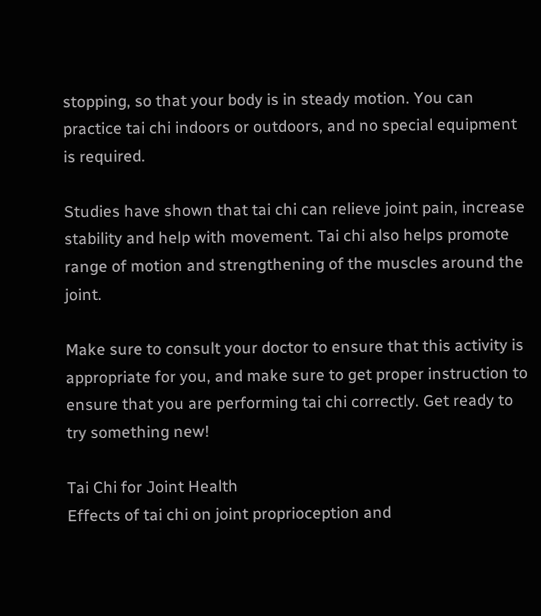stopping, so that your body is in steady motion. You can practice tai chi indoors or outdoors, and no special equipment is required.

Studies have shown that tai chi can relieve joint pain, increase stability and help with movement. Tai chi also helps promote range of motion and strengthening of the muscles around the joint.

Make sure to consult your doctor to ensure that this activity is appropriate for you, and make sure to get proper instruction to ensure that you are performing tai chi correctly. Get ready to try something new!

Tai Chi for Joint Health
Effects of tai chi on joint proprioception and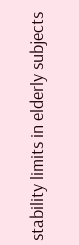stability limits in elderly subjects